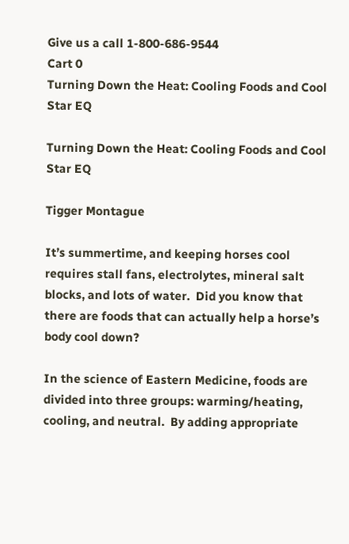Give us a call 1-800-686-9544
Cart 0
Turning Down the Heat: Cooling Foods and Cool Star EQ

Turning Down the Heat: Cooling Foods and Cool Star EQ

Tigger Montague

It’s summertime, and keeping horses cool requires stall fans, electrolytes, mineral salt blocks, and lots of water.  Did you know that there are foods that can actually help a horse’s body cool down?

In the science of Eastern Medicine, foods are divided into three groups: warming/heating, cooling, and neutral.  By adding appropriate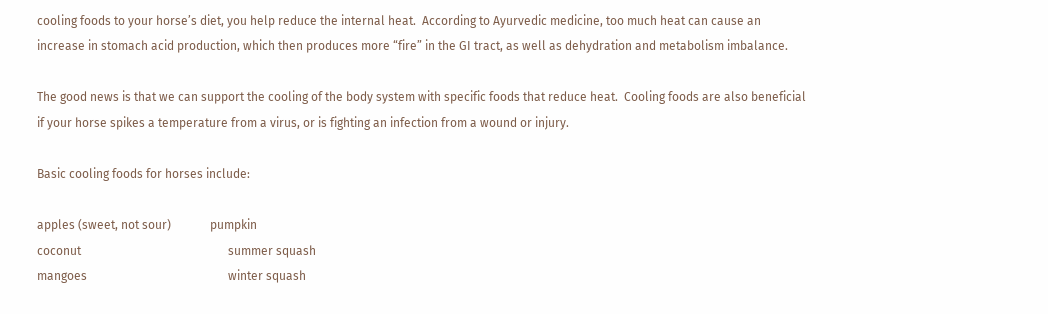cooling foods to your horse’s diet, you help reduce the internal heat.  According to Ayurvedic medicine, too much heat can cause an increase in stomach acid production, which then produces more “fire” in the GI tract, as well as dehydration and metabolism imbalance.

The good news is that we can support the cooling of the body system with specific foods that reduce heat.  Cooling foods are also beneficial if your horse spikes a temperature from a virus, or is fighting an infection from a wound or injury.

Basic cooling foods for horses include:

apples (sweet, not sour)             pumpkin
coconut                                                 summer squash
mangoes                                               winter squash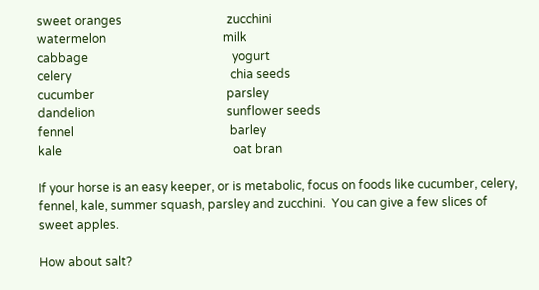sweet oranges                                   zucchini
watermelon                                       milk
cabbage                                                yogurt
celery                                                     chia seeds
cucumber                                            parsley
dandelion                                            sunflower seeds
fennel                                                    barley
kale                                                         oat bran

If your horse is an easy keeper, or is metabolic, focus on foods like cucumber, celery, fennel, kale, summer squash, parsley and zucchini.  You can give a few slices of sweet apples.

How about salt?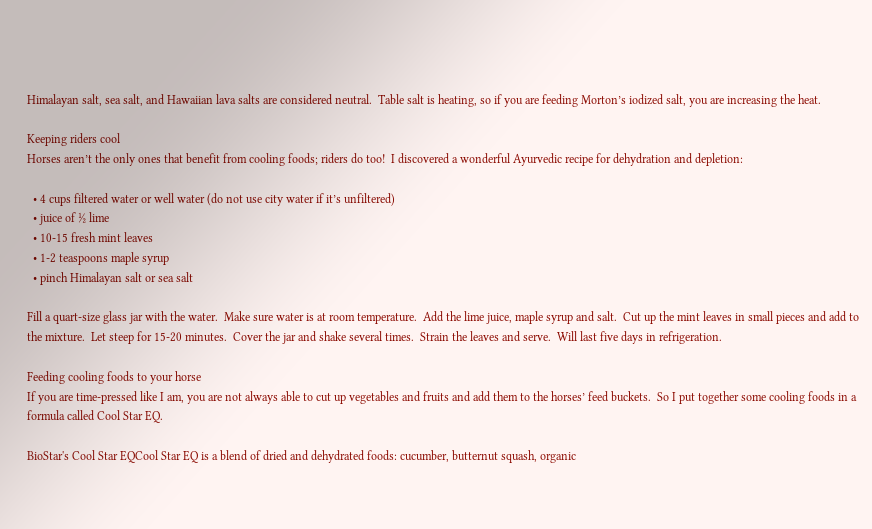Himalayan salt, sea salt, and Hawaiian lava salts are considered neutral.  Table salt is heating, so if you are feeding Morton’s iodized salt, you are increasing the heat.

Keeping riders cool
Horses aren’t the only ones that benefit from cooling foods; riders do too!  I discovered a wonderful Ayurvedic recipe for dehydration and depletion:

  • 4 cups filtered water or well water (do not use city water if it’s unfiltered)
  • juice of ½ lime
  • 10-15 fresh mint leaves
  • 1-2 teaspoons maple syrup
  • pinch Himalayan salt or sea salt

Fill a quart-size glass jar with the water.  Make sure water is at room temperature.  Add the lime juice, maple syrup and salt.  Cut up the mint leaves in small pieces and add to the mixture.  Let steep for 15-20 minutes.  Cover the jar and shake several times.  Strain the leaves and serve.  Will last five days in refrigeration.

Feeding cooling foods to your horse
If you are time-pressed like I am, you are not always able to cut up vegetables and fruits and add them to the horses’ feed buckets.  So I put together some cooling foods in a formula called Cool Star EQ.

BioStar's Cool Star EQCool Star EQ is a blend of dried and dehydrated foods: cucumber, butternut squash, organic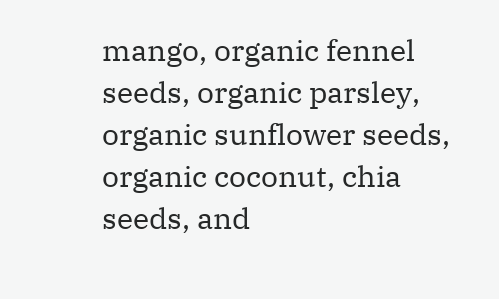mango, organic fennel seeds, organic parsley, organic sunflower seeds, organic coconut, chia seeds, and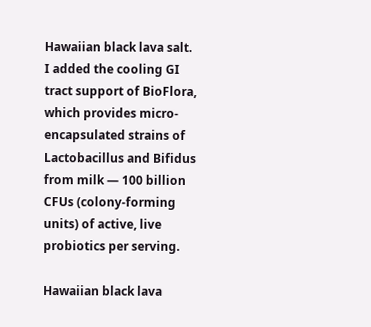Hawaiian black lava salt.  I added the cooling GI tract support of BioFlora, which provides micro-encapsulated strains of Lactobacillus and Bifidus from milk — 100 billion CFUs (colony-forming units) of active, live probiotics per serving.

Hawaiian black lava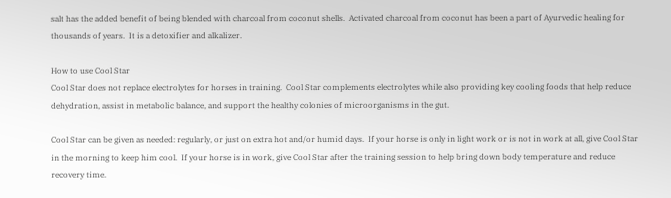salt has the added benefit of being blended with charcoal from coconut shells.  Activated charcoal from coconut has been a part of Ayurvedic healing for thousands of years.  It is a detoxifier and alkalizer.

How to use Cool Star
Cool Star does not replace electrolytes for horses in training.  Cool Star complements electrolytes while also providing key cooling foods that help reduce dehydration, assist in metabolic balance, and support the healthy colonies of microorganisms in the gut.

Cool Star can be given as needed: regularly, or just on extra hot and/or humid days.  If your horse is only in light work or is not in work at all, give Cool Star in the morning to keep him cool.  If your horse is in work, give Cool Star after the training session to help bring down body temperature and reduce recovery time.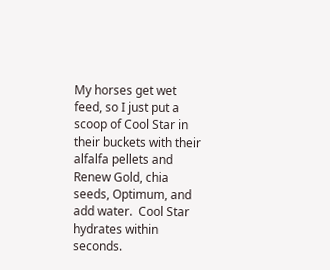My horses get wet feed, so I just put a scoop of Cool Star in their buckets with their alfalfa pellets and Renew Gold, chia seeds, Optimum, and add water.  Cool Star hydrates within seconds.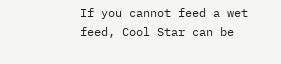If you cannot feed a wet feed, Cool Star can be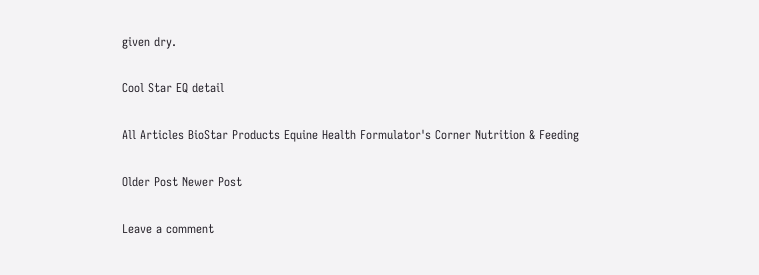given dry.

Cool Star EQ detail

All Articles BioStar Products Equine Health Formulator's Corner Nutrition & Feeding

Older Post Newer Post

Leave a comment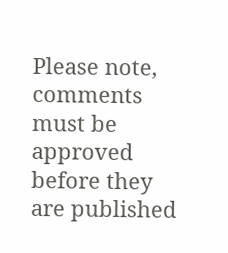Please note, comments must be approved before they are published